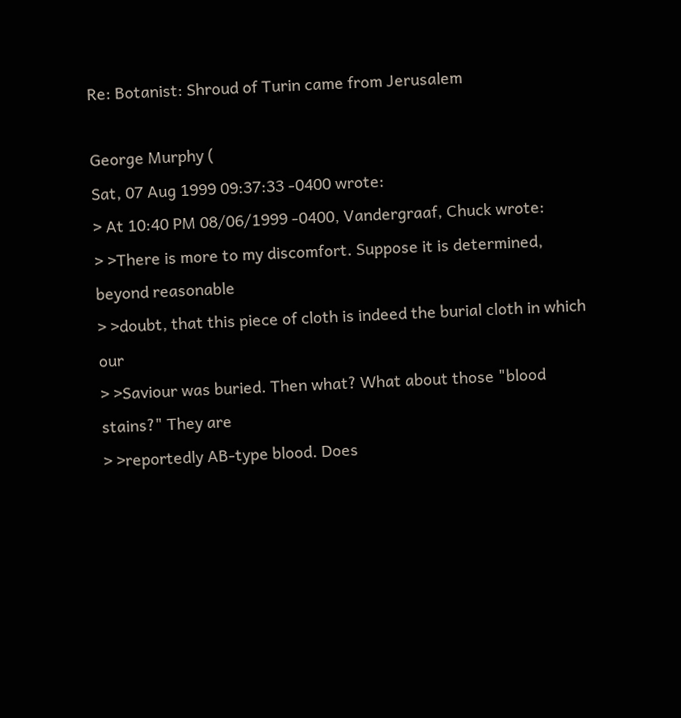Re: Botanist: Shroud of Turin came from Jerusalem

George Murphy (
Sat, 07 Aug 1999 09:37:33 -0400 wrote:
> At 10:40 PM 08/06/1999 -0400, Vandergraaf, Chuck wrote:
> >There is more to my discomfort. Suppose it is determined, beyond reasonable
> >doubt, that this piece of cloth is indeed the burial cloth in which our
> >Saviour was buried. Then what? What about those "blood stains?" They are
> >reportedly AB-type blood. Does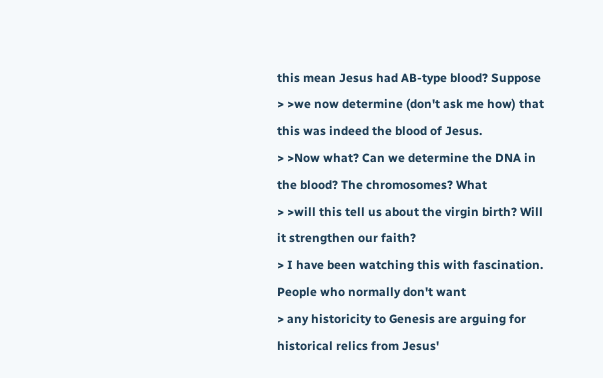this mean Jesus had AB-type blood? Suppose
> >we now determine (don't ask me how) that this was indeed the blood of Jesus.
> >Now what? Can we determine the DNA in the blood? The chromosomes? What
> >will this tell us about the virgin birth? Will it strengthen our faith?
> I have been watching this with fascination. People who normally don't want
> any historicity to Genesis are arguing for historical relics from Jesus'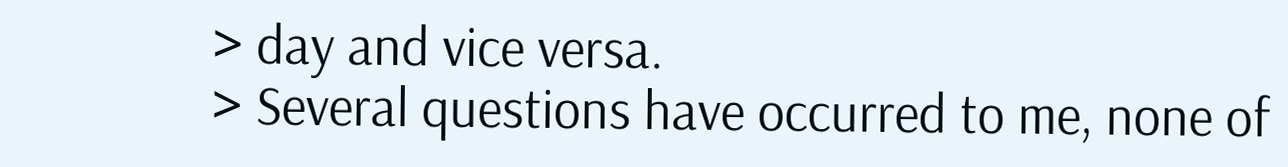> day and vice versa.
> Several questions have occurred to me, none of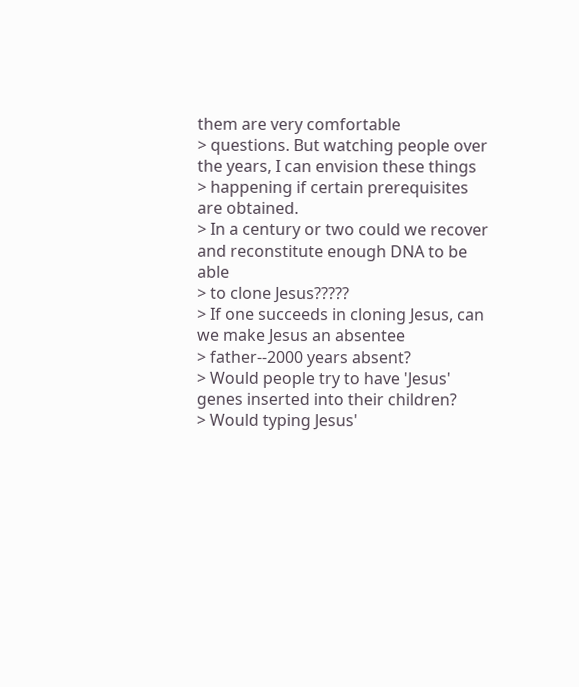them are very comfortable
> questions. But watching people over the years, I can envision these things
> happening if certain prerequisites are obtained.
> In a century or two could we recover and reconstitute enough DNA to be able
> to clone Jesus?????
> If one succeeds in cloning Jesus, can we make Jesus an absentee
> father--2000 years absent?
> Would people try to have 'Jesus' genes inserted into their children?
> Would typing Jesus'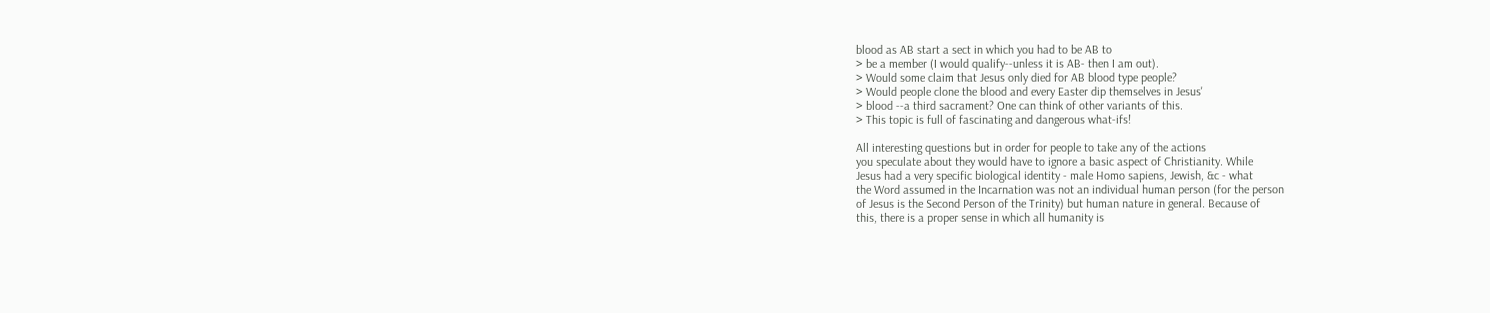blood as AB start a sect in which you had to be AB to
> be a member (I would qualify--unless it is AB- then I am out).
> Would some claim that Jesus only died for AB blood type people?
> Would people clone the blood and every Easter dip themselves in Jesus'
> blood --a third sacrament? One can think of other variants of this.
> This topic is full of fascinating and dangerous what-ifs!

All interesting questions but in order for people to take any of the actions
you speculate about they would have to ignore a basic aspect of Christianity. While
Jesus had a very specific biological identity - male Homo sapiens, Jewish, &c - what
the Word assumed in the Incarnation was not an individual human person (for the person
of Jesus is the Second Person of the Trinity) but human nature in general. Because of
this, there is a proper sense in which all humanity is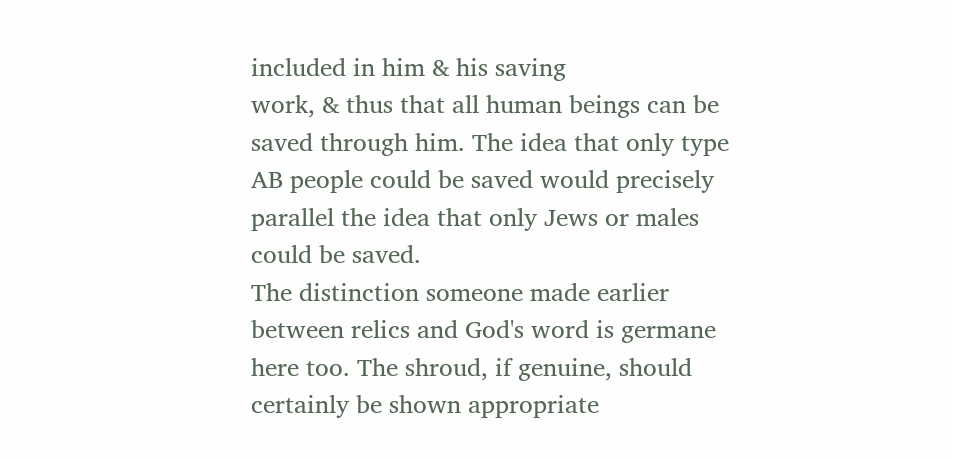included in him & his saving
work, & thus that all human beings can be saved through him. The idea that only type
AB people could be saved would precisely parallel the idea that only Jews or males
could be saved.
The distinction someone made earlier between relics and God's word is germane
here too. The shroud, if genuine, should certainly be shown appropriate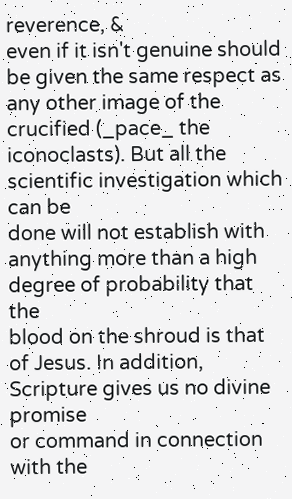reverence, &
even if it isn't genuine should be given the same respect as any other image of the
crucified (_pace_ the iconoclasts). But all the scientific investigation which can be
done will not establish with anything more than a high degree of probability that the
blood on the shroud is that of Jesus. In addition, Scripture gives us no divine promise
or command in connection with the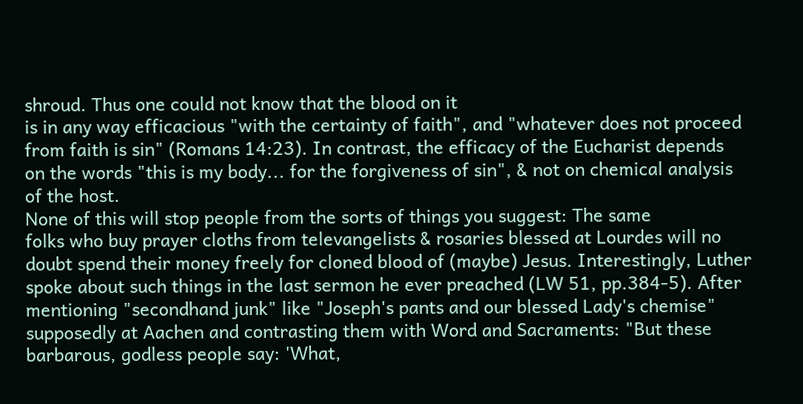shroud. Thus one could not know that the blood on it
is in any way efficacious "with the certainty of faith", and "whatever does not proceed
from faith is sin" (Romans 14:23). In contrast, the efficacy of the Eucharist depends
on the words "this is my body... for the forgiveness of sin", & not on chemical analysis
of the host.
None of this will stop people from the sorts of things you suggest: The same
folks who buy prayer cloths from televangelists & rosaries blessed at Lourdes will no
doubt spend their money freely for cloned blood of (maybe) Jesus. Interestingly, Luther
spoke about such things in the last sermon he ever preached (LW 51, pp.384-5). After
mentioning "secondhand junk" like "Joseph's pants and our blessed Lady's chemise"
supposedly at Aachen and contrasting them with Word and Sacraments: "But these
barbarous, godless people say: 'What,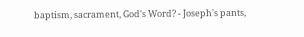baptism, sacrament, God's Word? - Joseph's pants,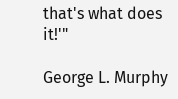that's what does it!'"

George L. Murphy